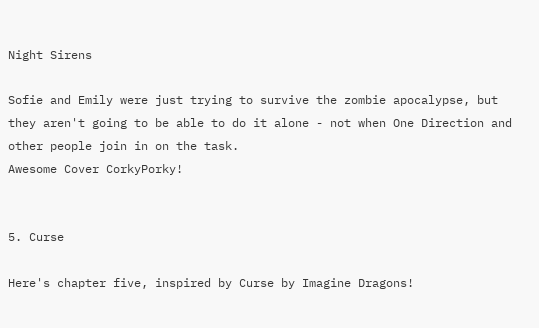Night Sirens

Sofie and Emily were just trying to survive the zombie apocalypse, but they aren't going to be able to do it alone - not when One Direction and other people join in on the task.
Awesome Cover CorkyPorky!


5. Curse

Here's chapter five, inspired by Curse by Imagine Dragons!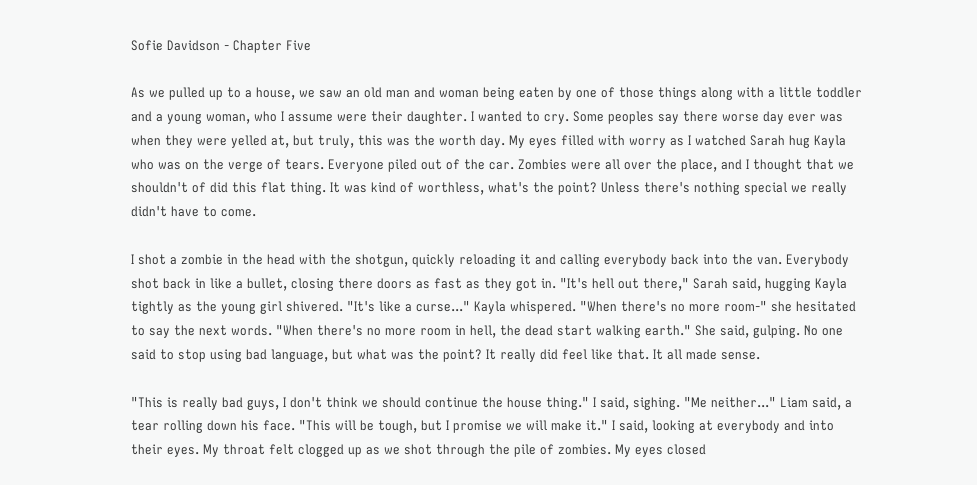Sofie Davidson - Chapter Five

As we pulled up to a house, we saw an old man and woman being eaten by one of those things along with a little toddler and a young woman, who I assume were their daughter. I wanted to cry. Some peoples say there worse day ever was when they were yelled at, but truly, this was the worth day. My eyes filled with worry as I watched Sarah hug Kayla who was on the verge of tears. Everyone piled out of the car. Zombies were all over the place, and I thought that we shouldn't of did this flat thing. It was kind of worthless, what's the point? Unless there's nothing special we really didn't have to come.

I shot a zombie in the head with the shotgun, quickly reloading it and calling everybody back into the van. Everybody shot back in like a bullet, closing there doors as fast as they got in. "It's hell out there," Sarah said, hugging Kayla tightly as the young girl shivered. "It's like a curse..." Kayla whispered. "When there's no more room-" she hesitated to say the next words. "When there's no more room in hell, the dead start walking earth." She said, gulping. No one said to stop using bad language, but what was the point? It really did feel like that. It all made sense.

"This is really bad guys, I don't think we should continue the house thing." I said, sighing. "Me neither..." Liam said, a tear rolling down his face. "This will be tough, but I promise we will make it." I said, looking at everybody and into their eyes. My throat felt clogged up as we shot through the pile of zombies. My eyes closed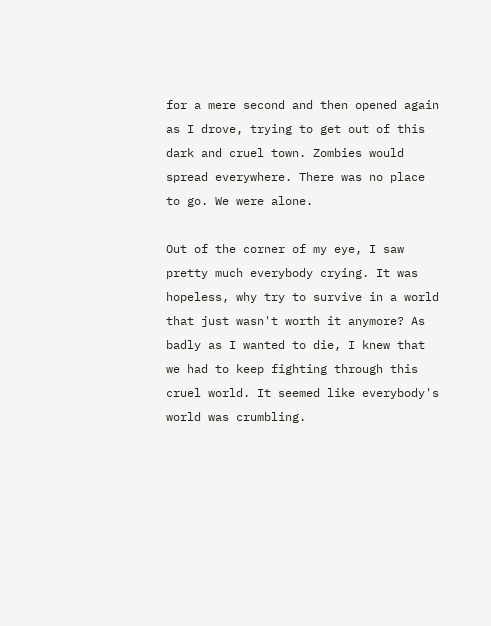for a mere second and then opened again as I drove, trying to get out of this dark and cruel town. Zombies would spread everywhere. There was no place to go. We were alone.

Out of the corner of my eye, I saw pretty much everybody crying. It was hopeless, why try to survive in a world that just wasn't worth it anymore? As badly as I wanted to die, I knew that we had to keep fighting through this cruel world. It seemed like everybody's world was crumbling.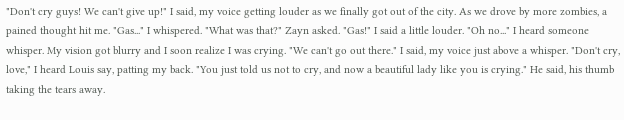"Don't cry guys! We can't give up!" I said, my voice getting louder as we finally got out of the city. As we drove by more zombies, a pained thought hit me. "Gas..." I whispered. "What was that?" Zayn asked. "Gas!" I said a little louder. "Oh no..." I heard someone whisper. My vision got blurry and I soon realize I was crying. "We can't go out there." I said, my voice just above a whisper. "Don't cry, love," I heard Louis say, patting my back. "You just told us not to cry, and now a beautiful lady like you is crying." He said, his thumb taking the tears away.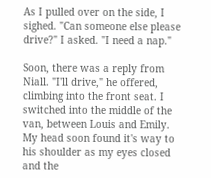As I pulled over on the side, I sighed. "Can someone else please drive?" I asked. "I need a nap."

Soon, there was a reply from Niall. "I'll drive," he offered, climbing into the front seat. I switched into the middle of the van, between Louis and Emily. My head soon found it's way to his shoulder as my eyes closed and the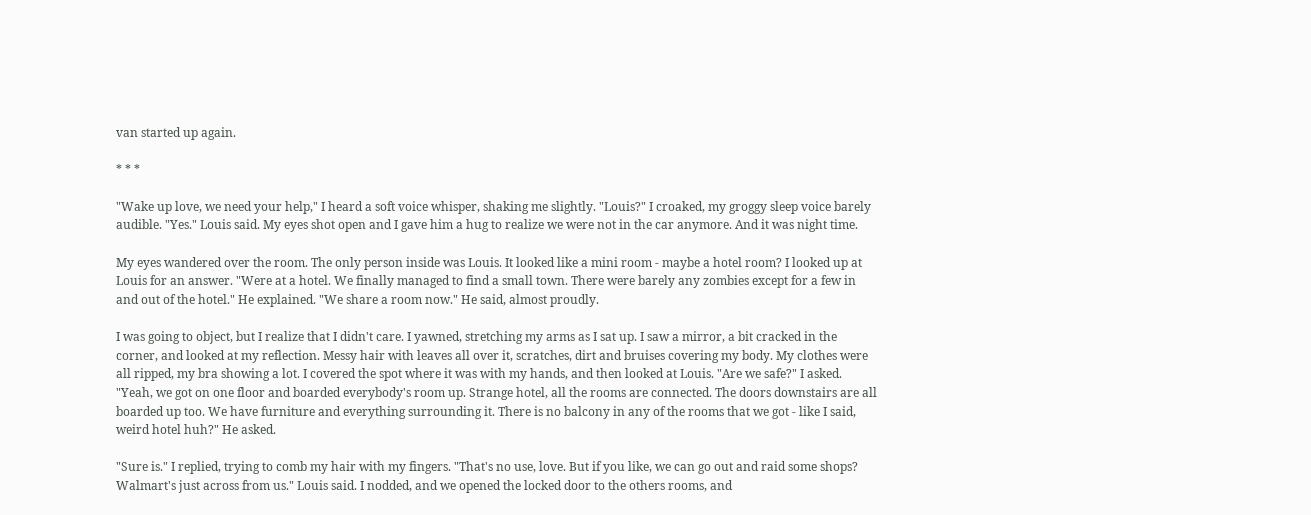van started up again.

* * *

"Wake up love, we need your help," I heard a soft voice whisper, shaking me slightly. "Louis?" I croaked, my groggy sleep voice barely audible. "Yes." Louis said. My eyes shot open and I gave him a hug to realize we were not in the car anymore. And it was night time.

My eyes wandered over the room. The only person inside was Louis. It looked like a mini room - maybe a hotel room? I looked up at Louis for an answer. "Were at a hotel. We finally managed to find a small town. There were barely any zombies except for a few in and out of the hotel." He explained. "We share a room now." He said, almost proudly.

I was going to object, but I realize that I didn't care. I yawned, stretching my arms as I sat up. I saw a mirror, a bit cracked in the corner, and looked at my reflection. Messy hair with leaves all over it, scratches, dirt and bruises covering my body. My clothes were all ripped, my bra showing a lot. I covered the spot where it was with my hands, and then looked at Louis. "Are we safe?" I asked. "Yeah, we got on one floor and boarded everybody's room up. Strange hotel, all the rooms are connected. The doors downstairs are all boarded up too. We have furniture and everything surrounding it. There is no balcony in any of the rooms that we got - like I said, weird hotel huh?" He asked.

"Sure is." I replied, trying to comb my hair with my fingers. "That's no use, love. But if you like, we can go out and raid some shops? Walmart's just across from us." Louis said. I nodded, and we opened the locked door to the others rooms, and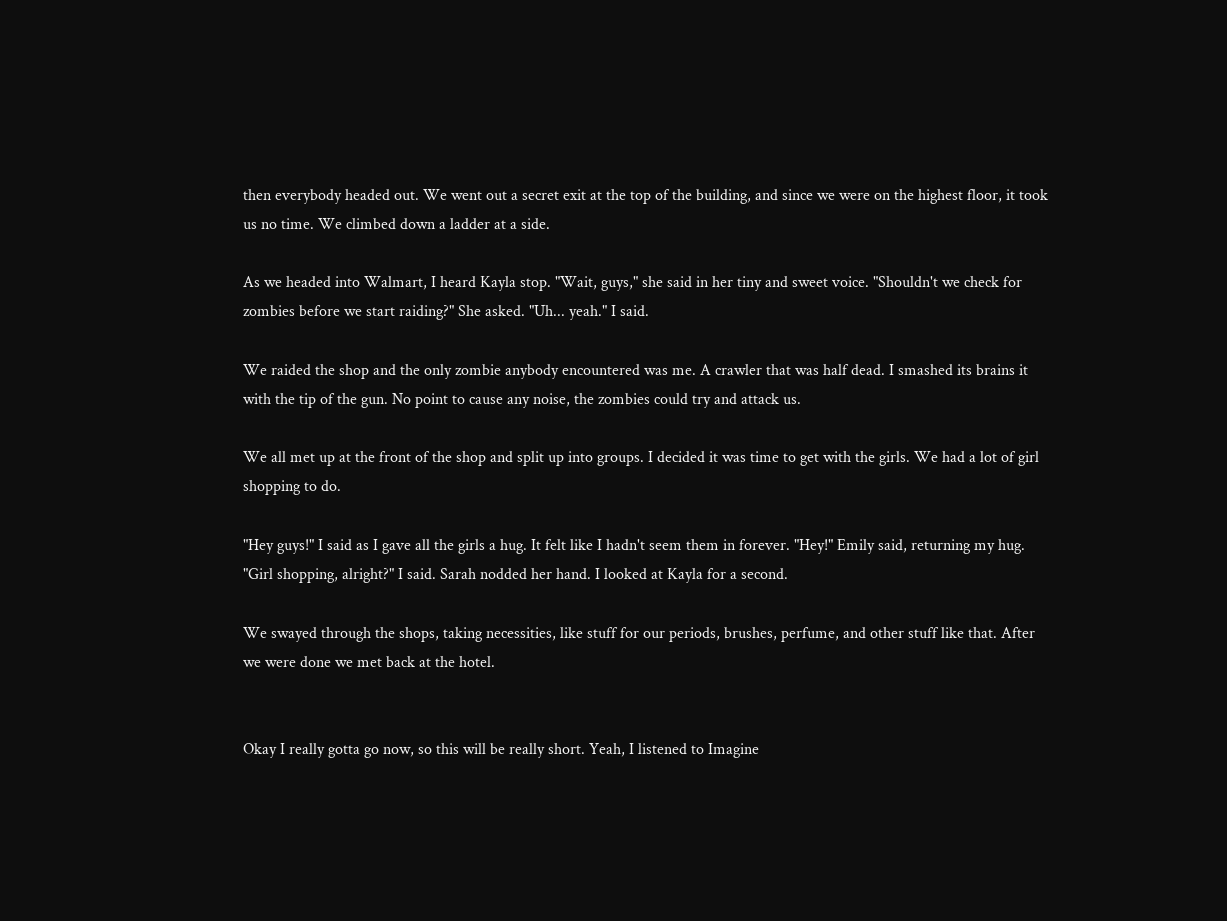then everybody headed out. We went out a secret exit at the top of the building, and since we were on the highest floor, it took us no time. We climbed down a ladder at a side.

As we headed into Walmart, I heard Kayla stop. "Wait, guys," she said in her tiny and sweet voice. "Shouldn't we check for zombies before we start raiding?" She asked. "Uh... yeah." I said.

We raided the shop and the only zombie anybody encountered was me. A crawler that was half dead. I smashed its brains it with the tip of the gun. No point to cause any noise, the zombies could try and attack us.

We all met up at the front of the shop and split up into groups. I decided it was time to get with the girls. We had a lot of girl shopping to do.

"Hey guys!" I said as I gave all the girls a hug. It felt like I hadn't seem them in forever. "Hey!" Emily said, returning my hug. "Girl shopping, alright?" I said. Sarah nodded her hand. I looked at Kayla for a second.

We swayed through the shops, taking necessities, like stuff for our periods, brushes, perfume, and other stuff like that. After we were done we met back at the hotel.


Okay I really gotta go now, so this will be really short. Yeah, I listened to Imagine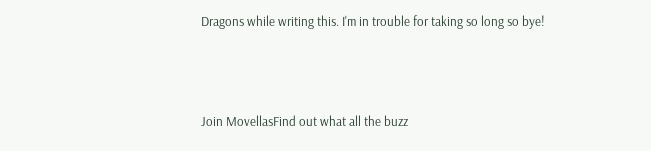Dragons while writing this. I'm in trouble for taking so long so bye!



Join MovellasFind out what all the buzz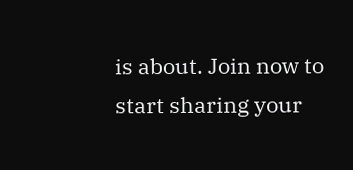is about. Join now to start sharing your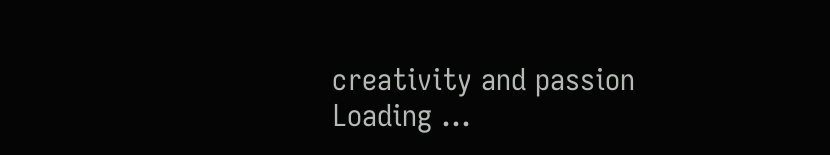creativity and passion
Loading ...